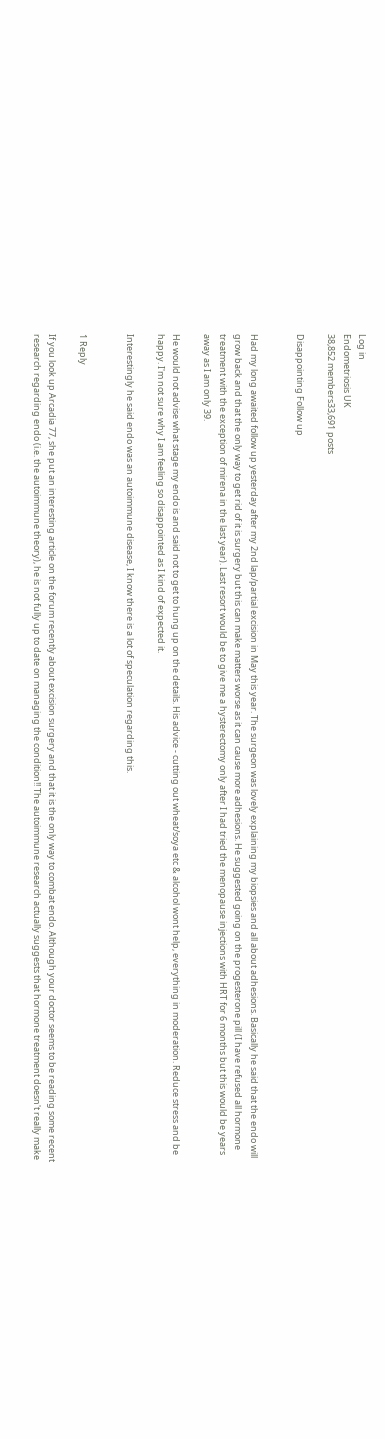Log in
Endometriosis UK
38,852 members33,691 posts

Disappointing Follow up


Had my long awaited follow up yesterday after my 2nd lap/partial excision in May this year. The surgeon was lovely explaining my biopsies and all about adhesions. Basically he said that the endo will grow back and that the only way to get rid of it is surgery but this can make matters worse as it can cause more adhesions. He suggested going on the progesterone pill (I have refused all hormone treatment with the exception of mirena in the last year). Last resort would be to give me a hysterectomy only after I had tried the menopause injections with HRT for 6 months but this would be years away as I am only 39.

He would not advise what stage my endo is and said not to get to hung up on the details. His advice - cutting out wheat/soya etc & alcohol wont help, everything in moderation. Reduce stress and be happy. I'm not sure why I am feeling so disappointed as I kind of expected it.

Interestingly he said endo was an autoimmune disease, I know there is a lot of speculation regarding this.


1 Reply

If you look up Arcadia 77, she put an interesting article on the forum recently about excision surgery and that it is the only way to combat endo. Although your doctor seems to be reading some recent research regarding endo (i.e. the autoimmune theory), he is not fully up to date on managing the condition!! The autoimmune research actually suggests that hormone treatment doesn't really make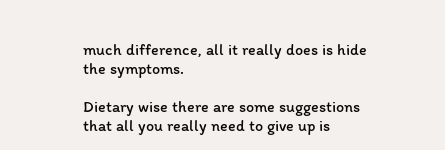much difference, all it really does is hide the symptoms.

Dietary wise there are some suggestions that all you really need to give up is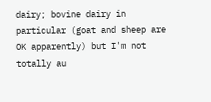dairy; bovine dairy in particular (goat and sheep are OK apparently) but I'm not totally au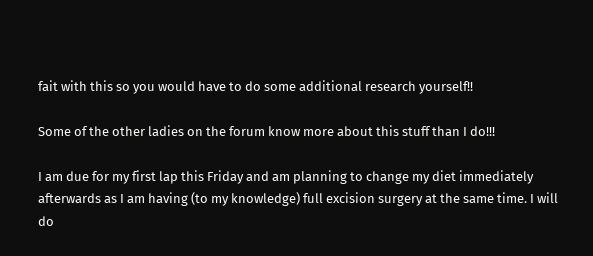fait with this so you would have to do some additional research yourself!!

Some of the other ladies on the forum know more about this stuff than I do!!!

I am due for my first lap this Friday and am planning to change my diet immediately afterwards as I am having (to my knowledge) full excision surgery at the same time. I will do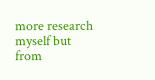more research myself but from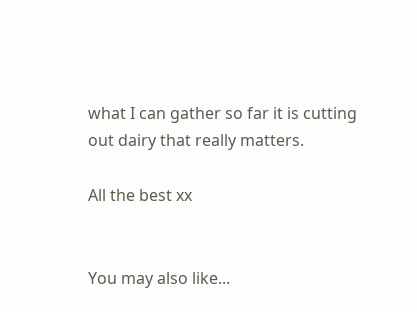what I can gather so far it is cutting out dairy that really matters.

All the best xx


You may also like...